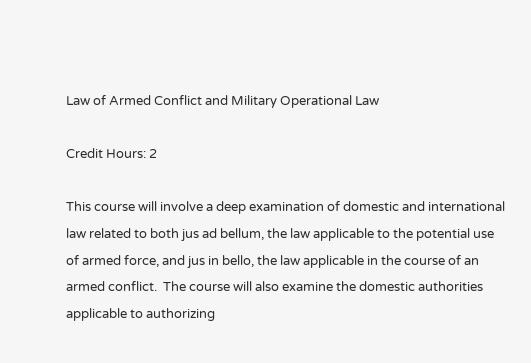Law of Armed Conflict and Military Operational Law

Credit Hours: 2

This course will involve a deep examination of domestic and international law related to both jus ad bellum, the law applicable to the potential use of armed force, and jus in bello, the law applicable in the course of an armed conflict.  The course will also examine the domestic authorities applicable to authorizing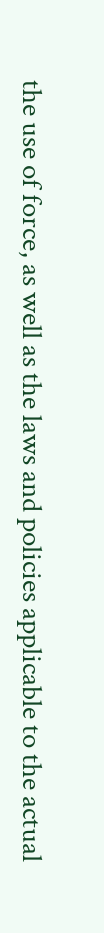the use of force, as well as the laws and policies applicable to the actual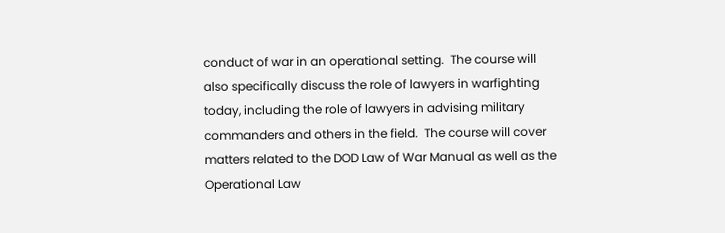conduct of war in an operational setting.  The course will also specifically discuss the role of lawyers in warfighting today, including the role of lawyers in advising military commanders and others in the field.  The course will cover matters related to the DOD Law of War Manual as well as the Operational Law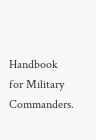Handbook for Military Commanders.